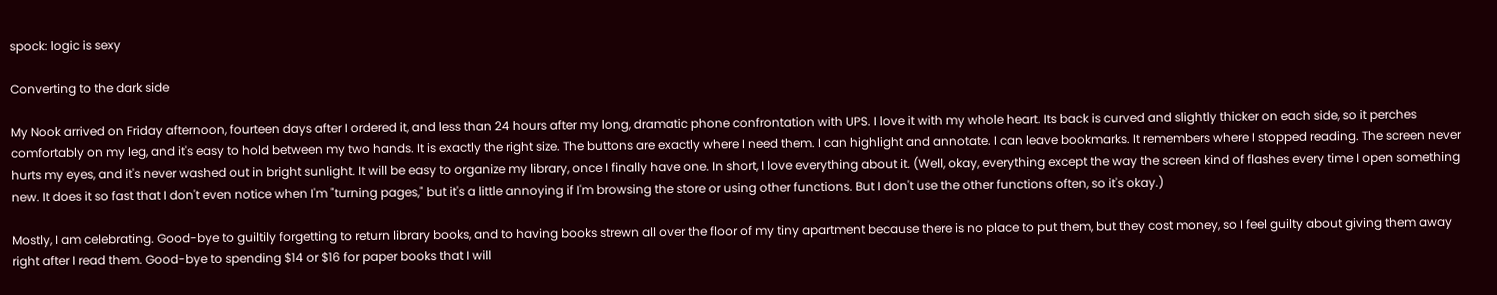spock: logic is sexy

Converting to the dark side

My Nook arrived on Friday afternoon, fourteen days after I ordered it, and less than 24 hours after my long, dramatic phone confrontation with UPS. I love it with my whole heart. Its back is curved and slightly thicker on each side, so it perches comfortably on my leg, and it's easy to hold between my two hands. It is exactly the right size. The buttons are exactly where I need them. I can highlight and annotate. I can leave bookmarks. It remembers where I stopped reading. The screen never hurts my eyes, and it's never washed out in bright sunlight. It will be easy to organize my library, once I finally have one. In short, I love everything about it. (Well, okay, everything except the way the screen kind of flashes every time I open something new. It does it so fast that I don't even notice when I'm "turning pages," but it's a little annoying if I'm browsing the store or using other functions. But I don't use the other functions often, so it's okay.)

Mostly, I am celebrating. Good-bye to guiltily forgetting to return library books, and to having books strewn all over the floor of my tiny apartment because there is no place to put them, but they cost money, so I feel guilty about giving them away right after I read them. Good-bye to spending $14 or $16 for paper books that I will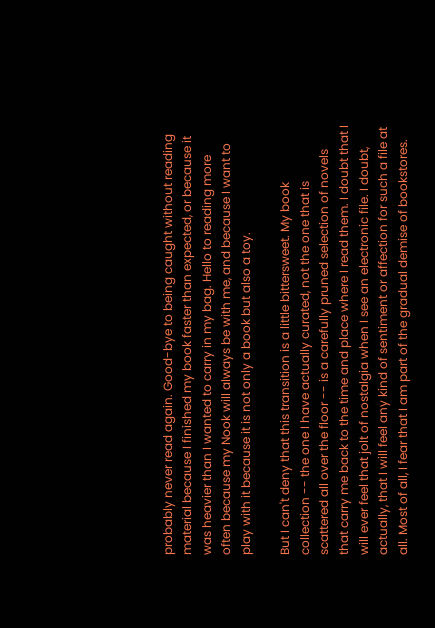probably never read again. Good-bye to being caught without reading material because I finished my book faster than expected, or because it was heavier than I wanted to carry in my bag. Hello to reading more often because my Nook will always be with me, and because I want to play with it because it is not only a book but also a toy.

But I can't deny that this transition is a little bittersweet. My book collection -- the one I have actually curated, not the one that is scattered all over the floor -- is a carefully pruned selection of novels that carry me back to the time and place where I read them. I doubt that I will ever feel that jolt of nostalgia when I see an electronic file. I doubt, actually, that I will feel any kind of sentiment or affection for such a file at all. Most of all, I fear that I am part of the gradual demise of bookstores.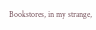Bookstores, in my strange,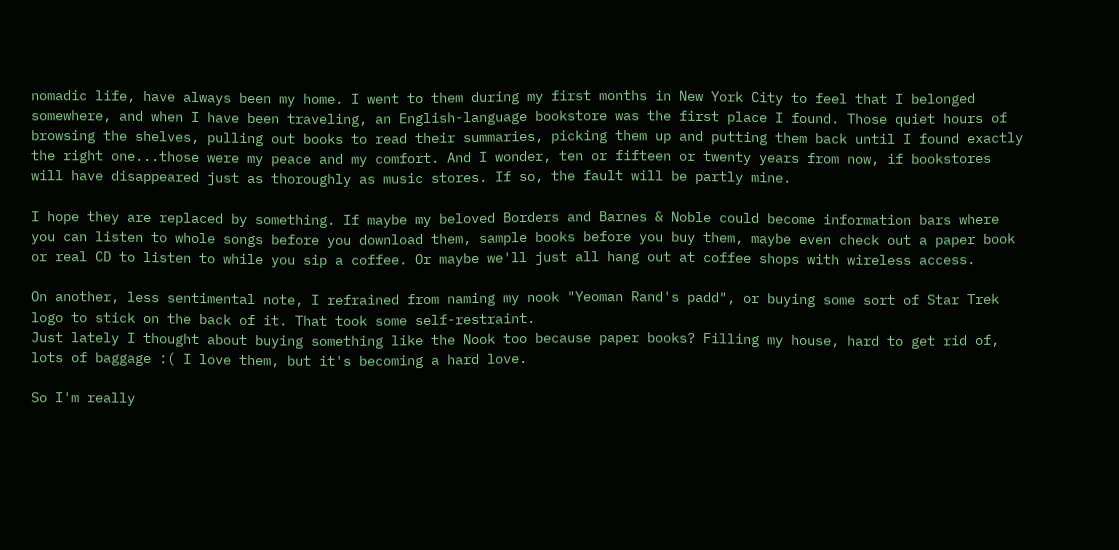nomadic life, have always been my home. I went to them during my first months in New York City to feel that I belonged somewhere, and when I have been traveling, an English-language bookstore was the first place I found. Those quiet hours of browsing the shelves, pulling out books to read their summaries, picking them up and putting them back until I found exactly the right one...those were my peace and my comfort. And I wonder, ten or fifteen or twenty years from now, if bookstores will have disappeared just as thoroughly as music stores. If so, the fault will be partly mine.

I hope they are replaced by something. If maybe my beloved Borders and Barnes & Noble could become information bars where you can listen to whole songs before you download them, sample books before you buy them, maybe even check out a paper book or real CD to listen to while you sip a coffee. Or maybe we'll just all hang out at coffee shops with wireless access.

On another, less sentimental note, I refrained from naming my nook "Yeoman Rand's padd", or buying some sort of Star Trek logo to stick on the back of it. That took some self-restraint.
Just lately I thought about buying something like the Nook too because paper books? Filling my house, hard to get rid of, lots of baggage :( I love them, but it's becoming a hard love.

So I'm really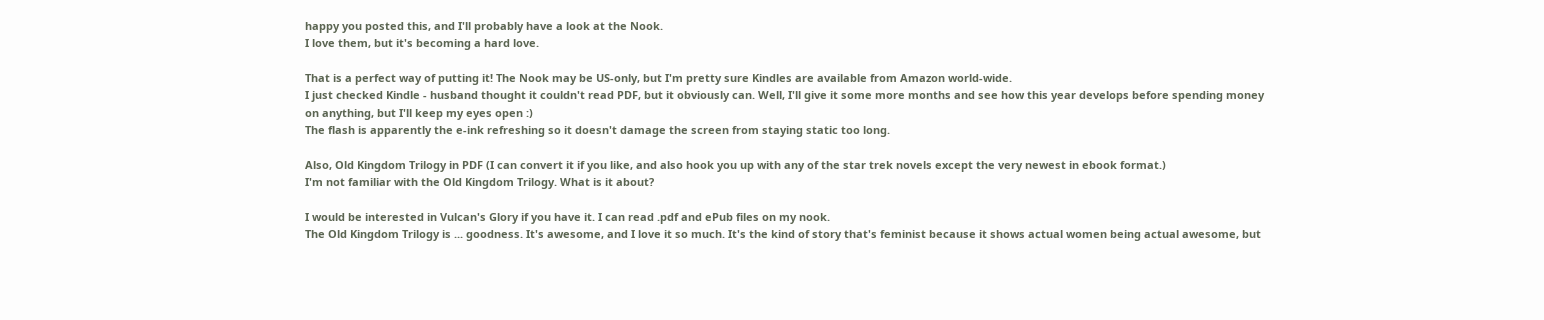happy you posted this, and I'll probably have a look at the Nook.
I love them, but it's becoming a hard love.

That is a perfect way of putting it! The Nook may be US-only, but I'm pretty sure Kindles are available from Amazon world-wide.
I just checked Kindle - husband thought it couldn't read PDF, but it obviously can. Well, I'll give it some more months and see how this year develops before spending money on anything, but I'll keep my eyes open :)
The flash is apparently the e-ink refreshing so it doesn't damage the screen from staying static too long.

Also, Old Kingdom Trilogy in PDF (I can convert it if you like, and also hook you up with any of the star trek novels except the very newest in ebook format.)
I'm not familiar with the Old Kingdom Trilogy. What is it about?

I would be interested in Vulcan's Glory if you have it. I can read .pdf and ePub files on my nook.
The Old Kingdom Trilogy is ... goodness. It's awesome, and I love it so much. It's the kind of story that's feminist because it shows actual women being actual awesome, but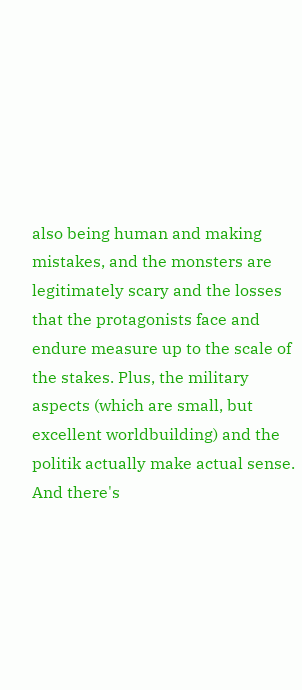also being human and making mistakes, and the monsters are legitimately scary and the losses that the protagonists face and endure measure up to the scale of the stakes. Plus, the military aspects (which are small, but excellent worldbuilding) and the politik actually make actual sense. And there's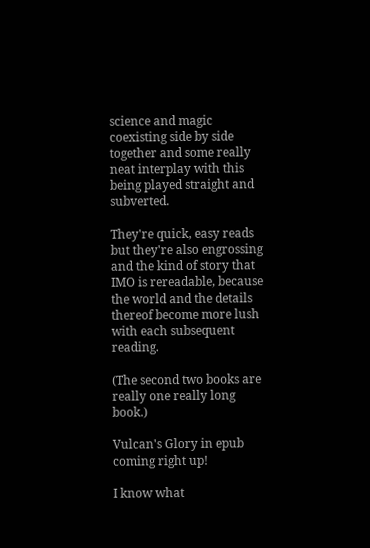science and magic coexisting side by side together and some really neat interplay with this being played straight and subverted.

They're quick, easy reads but they're also engrossing and the kind of story that IMO is rereadable, because the world and the details thereof become more lush with each subsequent reading.

(The second two books are really one really long book.)

Vulcan's Glory in epub coming right up!

I know what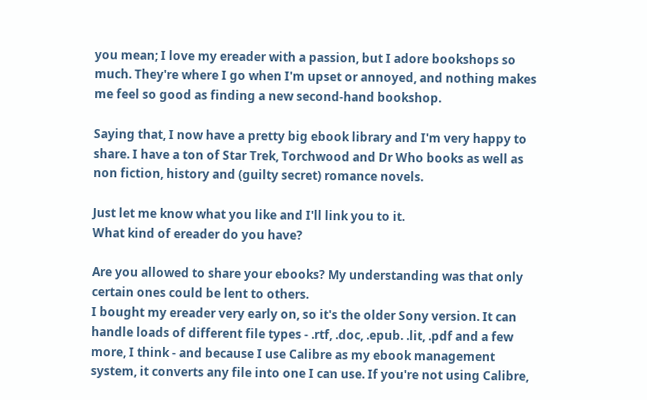you mean; I love my ereader with a passion, but I adore bookshops so much. They're where I go when I'm upset or annoyed, and nothing makes me feel so good as finding a new second-hand bookshop.

Saying that, I now have a pretty big ebook library and I'm very happy to share. I have a ton of Star Trek, Torchwood and Dr Who books as well as non fiction, history and (guilty secret) romance novels.

Just let me know what you like and I'll link you to it.
What kind of ereader do you have?

Are you allowed to share your ebooks? My understanding was that only certain ones could be lent to others.
I bought my ereader very early on, so it's the older Sony version. It can handle loads of different file types - .rtf, .doc, .epub. .lit, .pdf and a few more, I think - and because I use Calibre as my ebook management system, it converts any file into one I can use. If you're not using Calibre,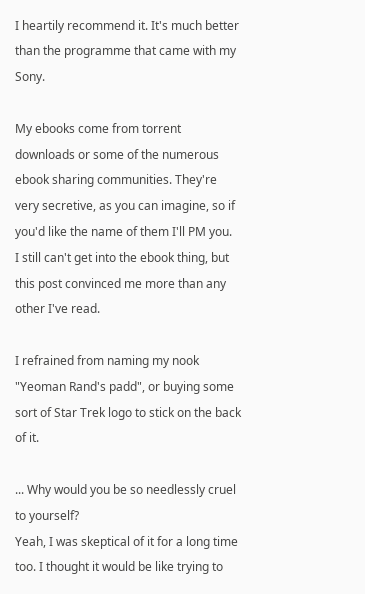I heartily recommend it. It's much better than the programme that came with my Sony.

My ebooks come from torrent downloads or some of the numerous ebook sharing communities. They're very secretive, as you can imagine, so if you'd like the name of them I'll PM you.
I still can't get into the ebook thing, but this post convinced me more than any other I've read.

I refrained from naming my nook "Yeoman Rand's padd", or buying some sort of Star Trek logo to stick on the back of it.

... Why would you be so needlessly cruel to yourself?
Yeah, I was skeptical of it for a long time too. I thought it would be like trying to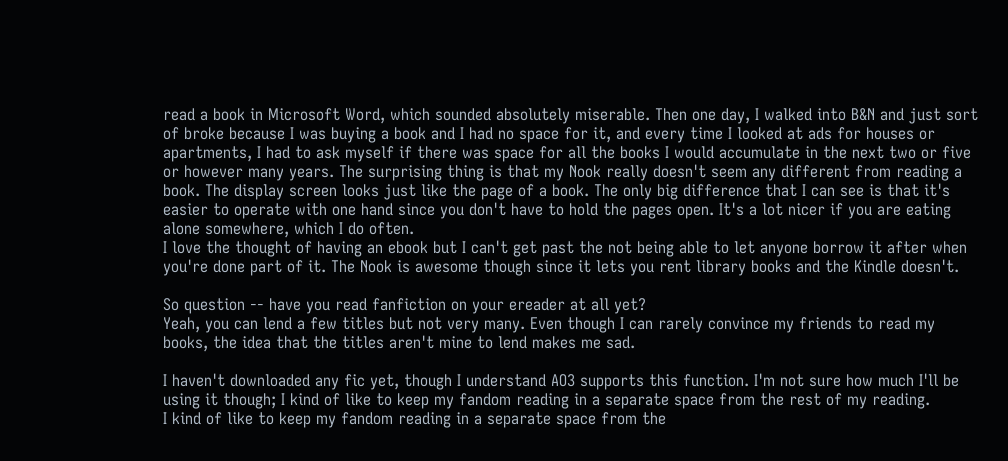read a book in Microsoft Word, which sounded absolutely miserable. Then one day, I walked into B&N and just sort of broke because I was buying a book and I had no space for it, and every time I looked at ads for houses or apartments, I had to ask myself if there was space for all the books I would accumulate in the next two or five or however many years. The surprising thing is that my Nook really doesn't seem any different from reading a book. The display screen looks just like the page of a book. The only big difference that I can see is that it's easier to operate with one hand since you don't have to hold the pages open. It's a lot nicer if you are eating alone somewhere, which I do often.
I love the thought of having an ebook but I can't get past the not being able to let anyone borrow it after when you're done part of it. The Nook is awesome though since it lets you rent library books and the Kindle doesn't.

So question -- have you read fanfiction on your ereader at all yet?
Yeah, you can lend a few titles but not very many. Even though I can rarely convince my friends to read my books, the idea that the titles aren't mine to lend makes me sad.

I haven't downloaded any fic yet, though I understand AO3 supports this function. I'm not sure how much I'll be using it though; I kind of like to keep my fandom reading in a separate space from the rest of my reading.
I kind of like to keep my fandom reading in a separate space from the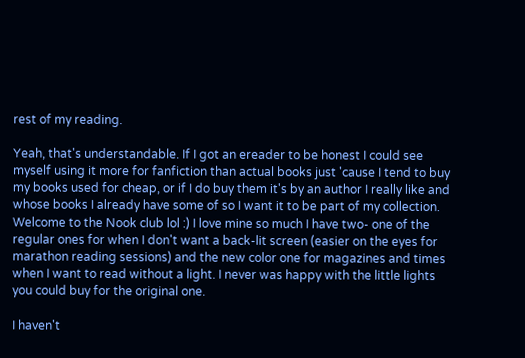rest of my reading.

Yeah, that's understandable. If I got an ereader to be honest I could see myself using it more for fanfiction than actual books just 'cause I tend to buy my books used for cheap, or if I do buy them it's by an author I really like and whose books I already have some of so I want it to be part of my collection.
Welcome to the Nook club lol :) I love mine so much I have two- one of the regular ones for when I don't want a back-lit screen (easier on the eyes for marathon reading sessions) and the new color one for magazines and times when I want to read without a light. I never was happy with the little lights you could buy for the original one.

I haven't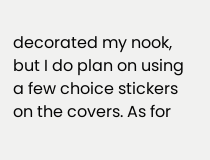decorated my nook, but I do plan on using a few choice stickers on the covers. As for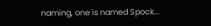naming, one is named Spock...